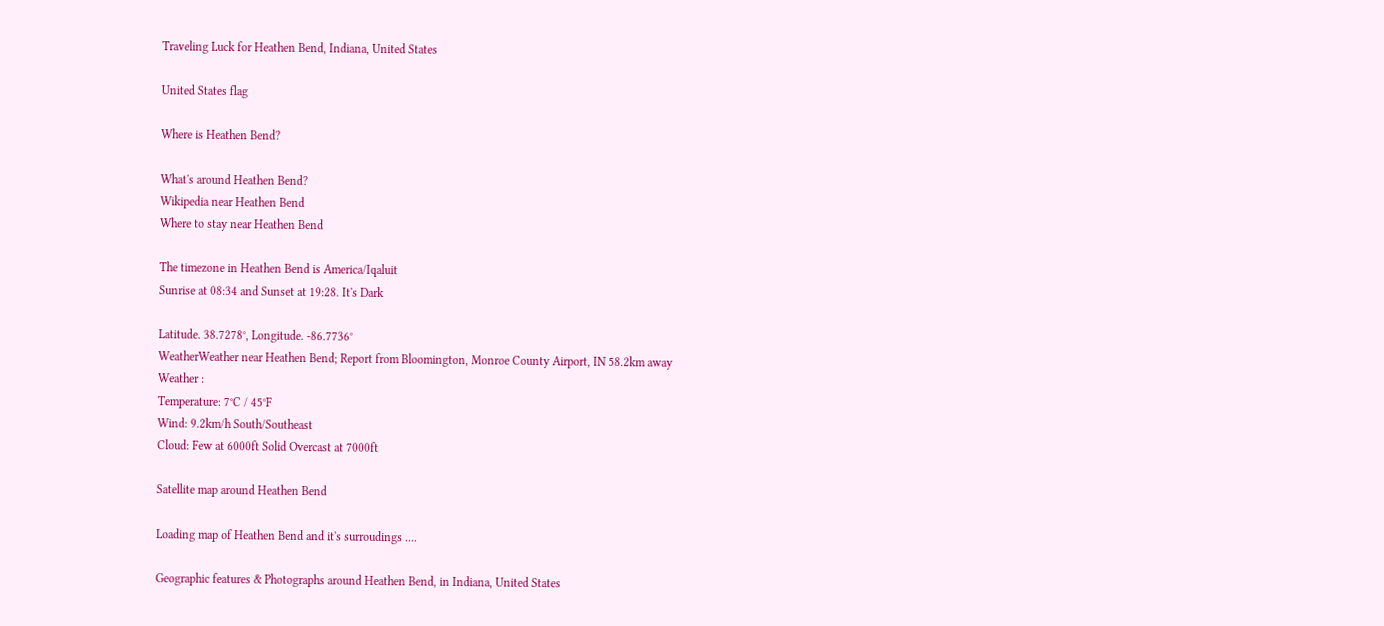Traveling Luck for Heathen Bend, Indiana, United States

United States flag

Where is Heathen Bend?

What's around Heathen Bend?
Wikipedia near Heathen Bend
Where to stay near Heathen Bend

The timezone in Heathen Bend is America/Iqaluit
Sunrise at 08:34 and Sunset at 19:28. It's Dark

Latitude. 38.7278°, Longitude. -86.7736°
WeatherWeather near Heathen Bend; Report from Bloomington, Monroe County Airport, IN 58.2km away
Weather :
Temperature: 7°C / 45°F
Wind: 9.2km/h South/Southeast
Cloud: Few at 6000ft Solid Overcast at 7000ft

Satellite map around Heathen Bend

Loading map of Heathen Bend and it's surroudings ....

Geographic features & Photographs around Heathen Bend, in Indiana, United States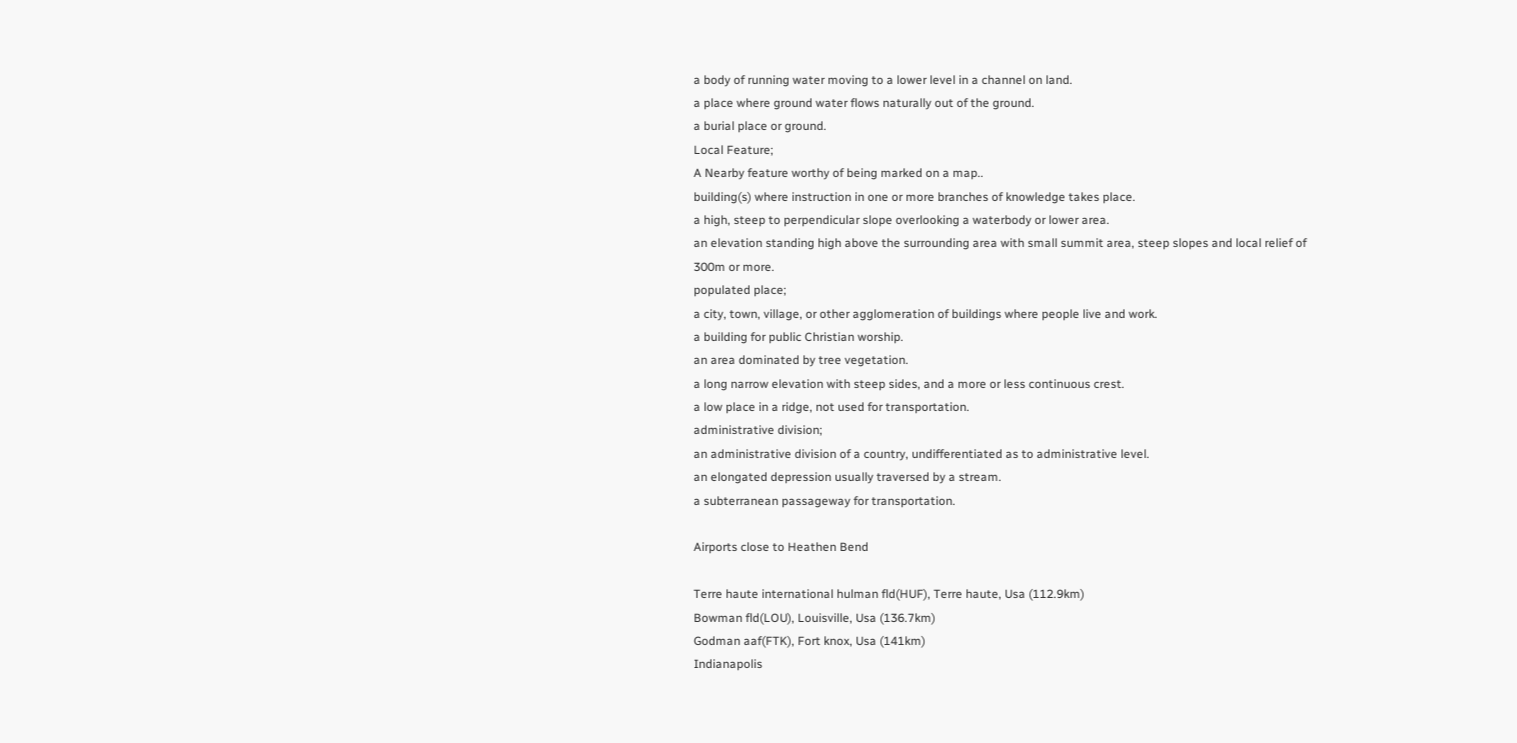a body of running water moving to a lower level in a channel on land.
a place where ground water flows naturally out of the ground.
a burial place or ground.
Local Feature;
A Nearby feature worthy of being marked on a map..
building(s) where instruction in one or more branches of knowledge takes place.
a high, steep to perpendicular slope overlooking a waterbody or lower area.
an elevation standing high above the surrounding area with small summit area, steep slopes and local relief of 300m or more.
populated place;
a city, town, village, or other agglomeration of buildings where people live and work.
a building for public Christian worship.
an area dominated by tree vegetation.
a long narrow elevation with steep sides, and a more or less continuous crest.
a low place in a ridge, not used for transportation.
administrative division;
an administrative division of a country, undifferentiated as to administrative level.
an elongated depression usually traversed by a stream.
a subterranean passageway for transportation.

Airports close to Heathen Bend

Terre haute international hulman fld(HUF), Terre haute, Usa (112.9km)
Bowman fld(LOU), Louisville, Usa (136.7km)
Godman aaf(FTK), Fort knox, Usa (141km)
Indianapolis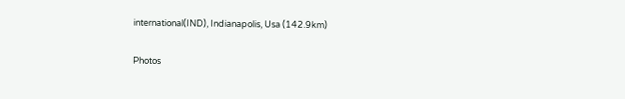international(IND), Indianapolis, Usa (142.9km)

Photos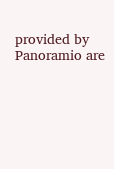provided by Panoramio are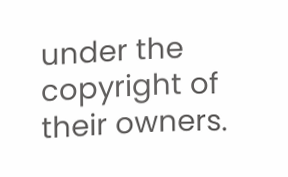under the copyright of their owners.